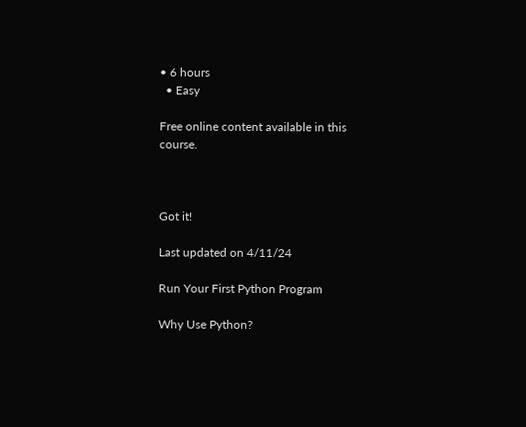• 6 hours
  • Easy

Free online content available in this course.



Got it!

Last updated on 4/11/24

Run Your First Python Program

Why Use Python?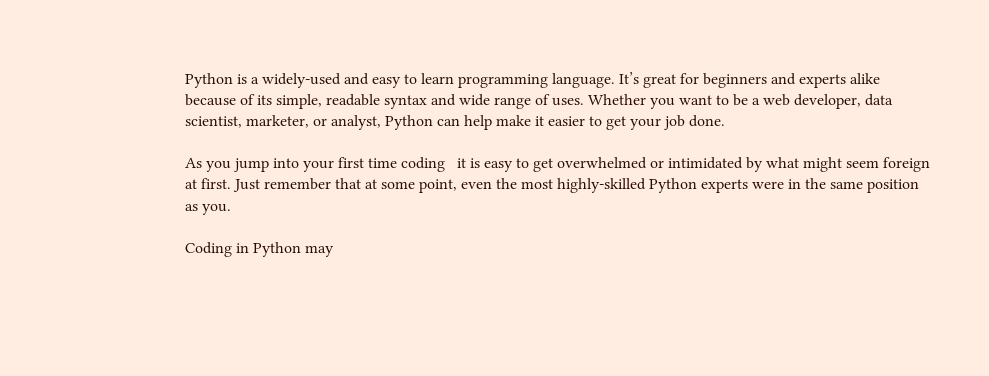Python is a widely-used and easy to learn programming language. It’s great for beginners and experts alike because of its simple, readable syntax and wide range of uses. Whether you want to be a web developer, data scientist, marketer, or analyst, Python can help make it easier to get your job done.

As you jump into your first time coding   it is easy to get overwhelmed or intimidated by what might seem foreign at first. Just remember that at some point, even the most highly-skilled Python experts were in the same position as you.

Coding in Python may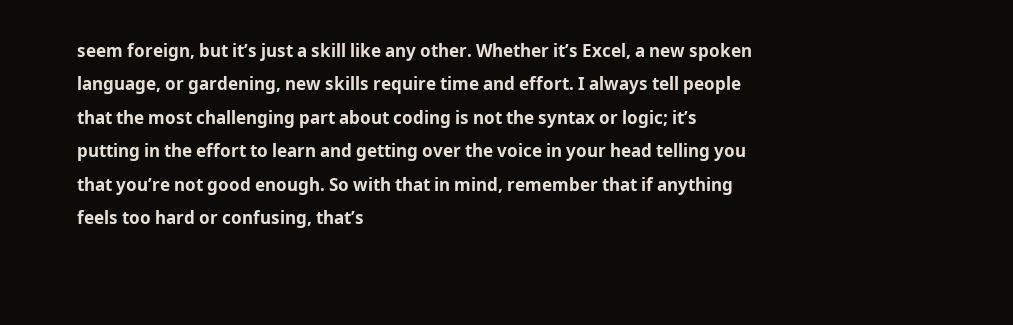seem foreign, but it’s just a skill like any other. Whether it’s Excel, a new spoken language, or gardening, new skills require time and effort. I always tell people that the most challenging part about coding is not the syntax or logic; it’s putting in the effort to learn and getting over the voice in your head telling you that you’re not good enough. So with that in mind, remember that if anything feels too hard or confusing, that’s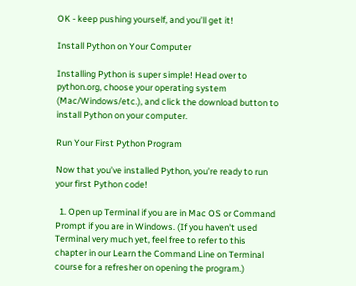OK - keep pushing yourself, and you’ll get it!

Install Python on Your Computer

Installing Python is super simple! Head over to python.org, choose your operating system (Mac/Windows/etc.), and click the download button to install Python on your computer.

Run Your First Python Program

Now that you’ve installed Python, you’re ready to run your first Python code!

  1. Open up Terminal if you are in Mac OS or Command Prompt if you are in Windows. (If you haven't used Terminal very much yet, feel free to refer to this chapter in our Learn the Command Line on Terminal course for a refresher on opening the program.)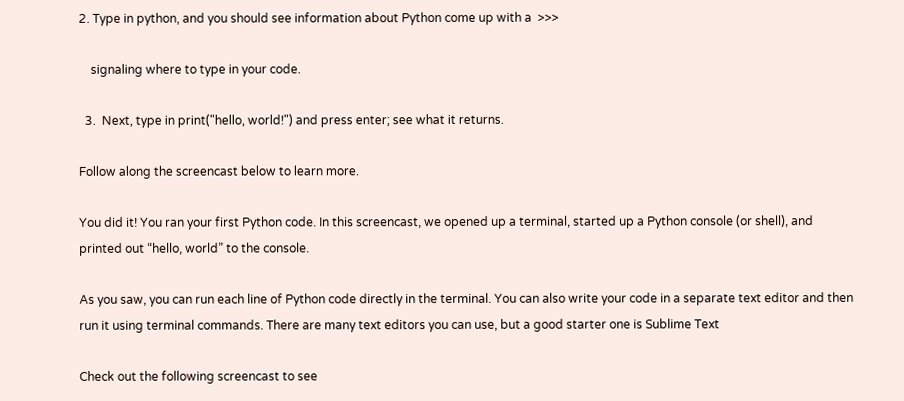2. Type in python, and you should see information about Python come up with a  >>>

    signaling where to type in your code.

  3.  Next, type in print("hello, world!") and press enter; see what it returns.

Follow along the screencast below to learn more.

You did it! You ran your first Python code. In this screencast, we opened up a terminal, started up a Python console (or shell), and printed out “hello, world” to the console.

As you saw, you can run each line of Python code directly in the terminal. You can also write your code in a separate text editor and then run it using terminal commands. There are many text editors you can use, but a good starter one is Sublime Text

Check out the following screencast to see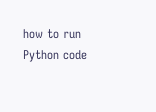how to run Python code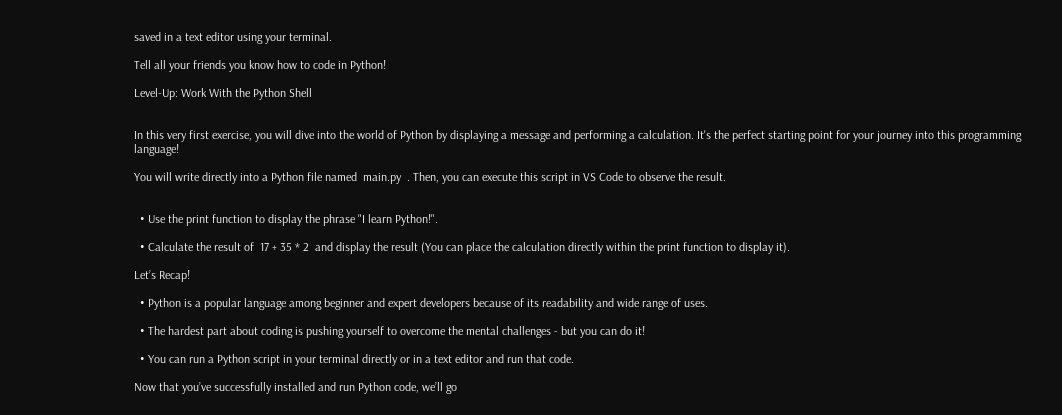saved in a text editor using your terminal.

Tell all your friends you know how to code in Python!

Level-Up: Work With the Python Shell


In this very first exercise, you will dive into the world of Python by displaying a message and performing a calculation. It's the perfect starting point for your journey into this programming language!

You will write directly into a Python file named  main.py  . Then, you can execute this script in VS Code to observe the result.


  • Use the print function to display the phrase "I learn Python!".

  • Calculate the result of  17 + 35 * 2  and display the result (You can place the calculation directly within the print function to display it).

Let’s Recap!

  • Python is a popular language among beginner and expert developers because of its readability and wide range of uses.

  • The hardest part about coding is pushing yourself to overcome the mental challenges - but you can do it!

  • You can run a Python script in your terminal directly or in a text editor and run that code.

Now that you’ve successfully installed and run Python code, we’ll go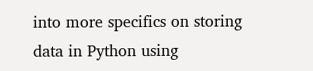into more specifics on storing data in Python using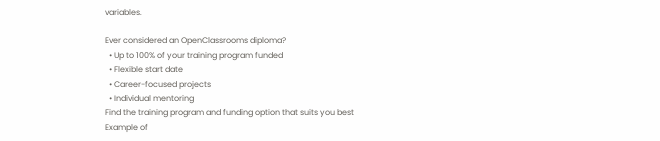variables.

Ever considered an OpenClassrooms diploma?
  • Up to 100% of your training program funded
  • Flexible start date
  • Career-focused projects
  • Individual mentoring
Find the training program and funding option that suits you best
Example of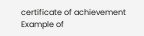certificate of achievement
Example of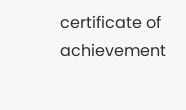certificate of achievement